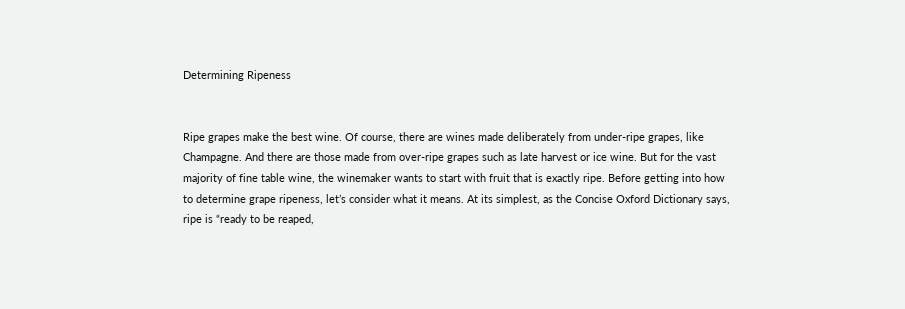Determining Ripeness


Ripe grapes make the best wine. Of course, there are wines made deliberately from under-ripe grapes, like Champagne. And there are those made from over-ripe grapes such as late harvest or ice wine. But for the vast majority of fine table wine, the winemaker wants to start with fruit that is exactly ripe. Before getting into how to determine grape ripeness, let’s consider what it means. At its simplest, as the Concise Oxford Dictionary says, ripe is “ready to be reaped,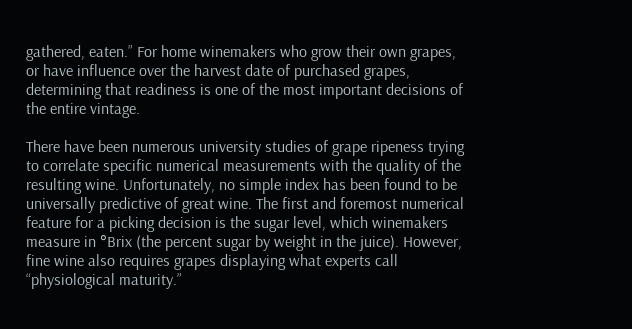gathered, eaten.” For home winemakers who grow their own grapes, or have influence over the harvest date of purchased grapes, determining that readiness is one of the most important decisions of the entire vintage.

There have been numerous university studies of grape ripeness trying to correlate specific numerical measurements with the quality of the resulting wine. Unfortunately, no simple index has been found to be universally predictive of great wine. The first and foremost numerical feature for a picking decision is the sugar level, which winemakers measure in °Brix (the percent sugar by weight in the juice). However, fine wine also requires grapes displaying what experts call “physiological maturity.”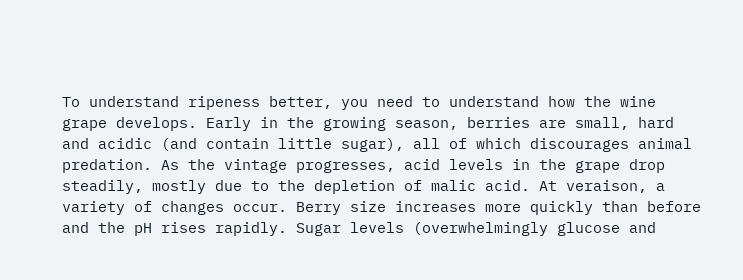To understand ripeness better, you need to understand how the wine grape develops. Early in the growing season, berries are small, hard and acidic (and contain little sugar), all of which discourages animal predation. As the vintage progresses, acid levels in the grape drop steadily, mostly due to the depletion of malic acid. At veraison, a variety of changes occur. Berry size increases more quickly than before and the pH rises rapidly. Sugar levels (overwhelmingly glucose and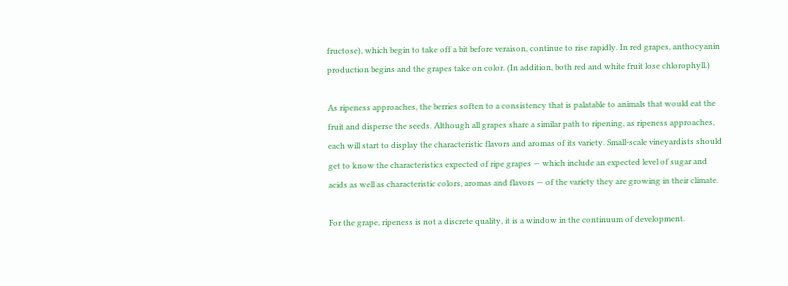fructose), which begin to take off a bit before veraison, continue to rise rapidly. In red grapes, anthocyanin production begins and the grapes take on color. (In addition, both red and white fruit lose chlorophyll.)

As ripeness approaches, the berries soften to a consistency that is palatable to animals that would eat the fruit and disperse the seeds. Although all grapes share a similar path to ripening, as ripeness approaches, each will start to display the characteristic flavors and aromas of its variety. Small-scale vineyardists should get to know the characteristics expected of ripe grapes — which include an expected level of sugar and acids as well as characteristic colors, aromas and flavors — of the variety they are growing in their climate.

For the grape, ripeness is not a discrete quality, it is a window in the continuum of development.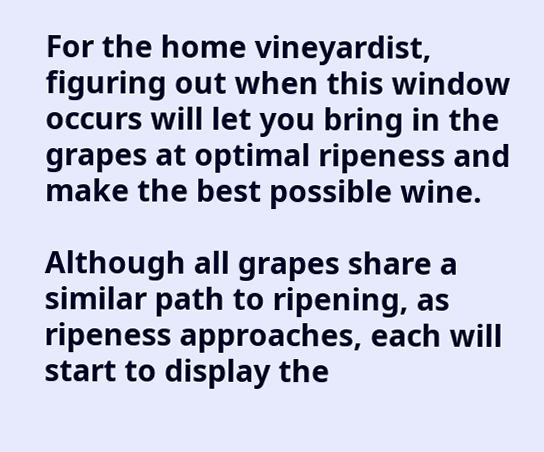For the home vineyardist, figuring out when this window occurs will let you bring in the grapes at optimal ripeness and make the best possible wine.

Although all grapes share a similar path to ripening, as ripeness approaches, each will start to display the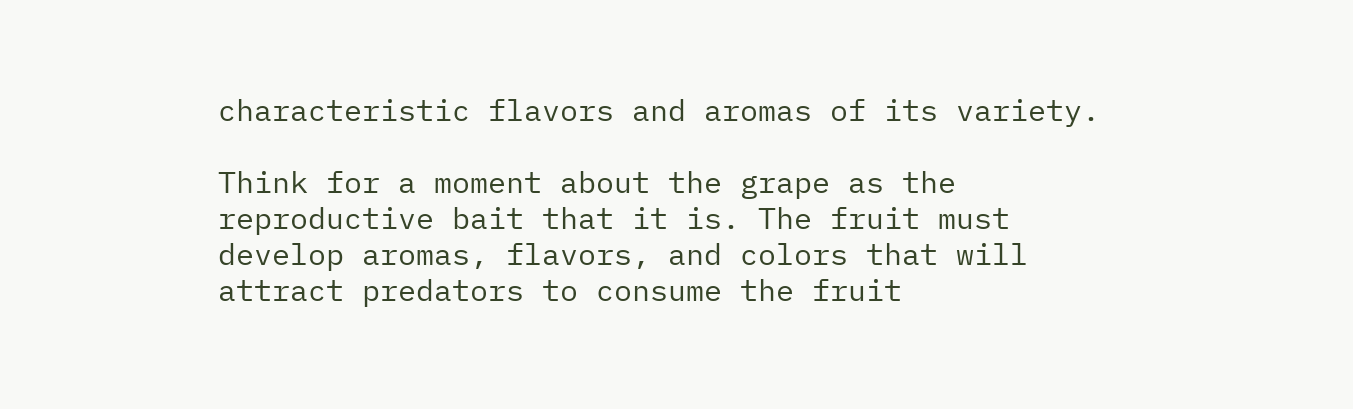characteristic flavors and aromas of its variety.

Think for a moment about the grape as the reproductive bait that it is. The fruit must develop aromas, flavors, and colors that will attract predators to consume the fruit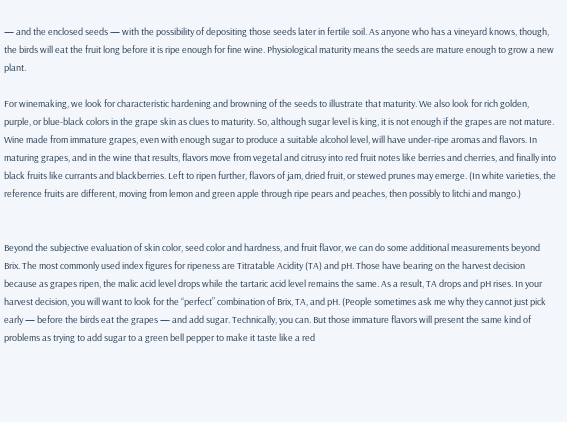— and the enclosed seeds — with the possibility of depositing those seeds later in fertile soil. As anyone who has a vineyard knows, though, the birds will eat the fruit long before it is ripe enough for fine wine. Physiological maturity means the seeds are mature enough to grow a new plant.

For winemaking, we look for characteristic hardening and browning of the seeds to illustrate that maturity. We also look for rich golden, purple, or blue-black colors in the grape skin as clues to maturity. So, although sugar level is king, it is not enough if the grapes are not mature. Wine made from immature grapes, even with enough sugar to produce a suitable alcohol level, will have under-ripe aromas and flavors. In maturing grapes, and in the wine that results, flavors move from vegetal and citrusy into red fruit notes like berries and cherries, and finally into black fruits like currants and blackberries. Left to ripen further, flavors of jam, dried fruit, or stewed prunes may emerge. (In white varieties, the reference fruits are different, moving from lemon and green apple through ripe pears and peaches, then possibly to litchi and mango.)


Beyond the subjective evaluation of skin color, seed color and hardness, and fruit flavor, we can do some additional measurements beyond Brix. The most commonly used index figures for ripeness are Titratable Acidity (TA) and pH. Those have bearing on the harvest decision because as grapes ripen, the malic acid level drops while the tartaric acid level remains the same. As a result, TA drops and pH rises. In your harvest decision, you will want to look for the “perfect” combination of Brix, TA, and pH. (People sometimes ask me why they cannot just pick early — before the birds eat the grapes — and add sugar. Technically, you can. But those immature flavors will present the same kind of problems as trying to add sugar to a green bell pepper to make it taste like a red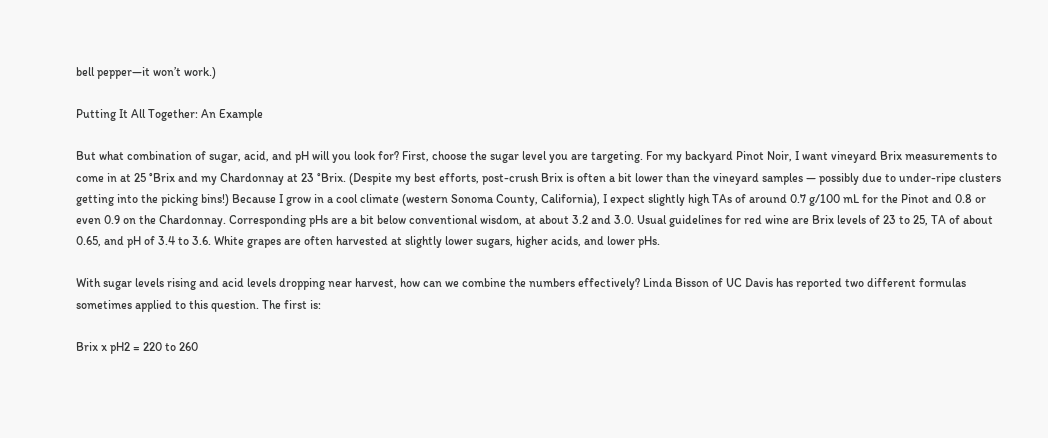bell pepper—it won’t work.)

Putting It All Together: An Example

But what combination of sugar, acid, and pH will you look for? First, choose the sugar level you are targeting. For my backyard Pinot Noir, I want vineyard Brix measurements to come in at 25 °Brix and my Chardonnay at 23 °Brix. (Despite my best efforts, post-crush Brix is often a bit lower than the vineyard samples — possibly due to under-ripe clusters getting into the picking bins!) Because I grow in a cool climate (western Sonoma County, California), I expect slightly high TAs of around 0.7 g/100 mL for the Pinot and 0.8 or even 0.9 on the Chardonnay. Corresponding pHs are a bit below conventional wisdom, at about 3.2 and 3.0. Usual guidelines for red wine are Brix levels of 23 to 25, TA of about 0.65, and pH of 3.4 to 3.6. White grapes are often harvested at slightly lower sugars, higher acids, and lower pHs.

With sugar levels rising and acid levels dropping near harvest, how can we combine the numbers effectively? Linda Bisson of UC Davis has reported two different formulas sometimes applied to this question. The first is:

Brix x pH2 = 220 to 260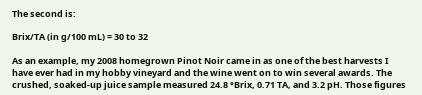The second is:

Brix/TA (in g/100 mL) = 30 to 32

As an example, my 2008 homegrown Pinot Noir came in as one of the best harvests I have ever had in my hobby vineyard and the wine went on to win several awards. The crushed, soaked-up juice sample measured 24.8 °Brix, 0.71 TA, and 3.2 pH. Those figures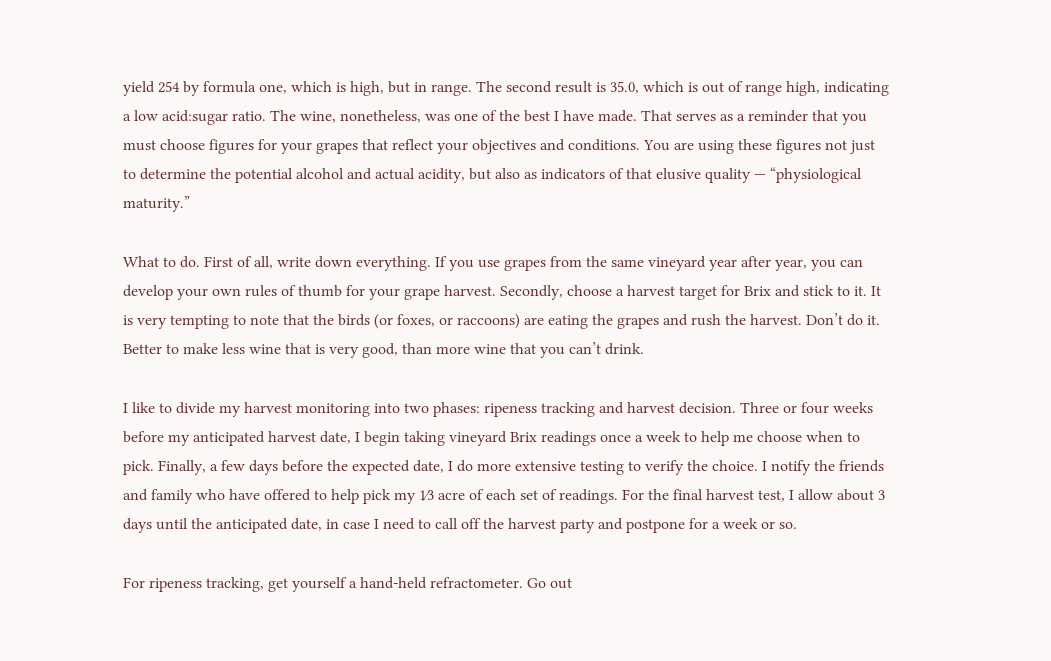yield 254 by formula one, which is high, but in range. The second result is 35.0, which is out of range high, indicating a low acid:sugar ratio. The wine, nonetheless, was one of the best I have made. That serves as a reminder that you must choose figures for your grapes that reflect your objectives and conditions. You are using these figures not just to determine the potential alcohol and actual acidity, but also as indicators of that elusive quality — “physiological maturity.”

What to do. First of all, write down everything. If you use grapes from the same vineyard year after year, you can develop your own rules of thumb for your grape harvest. Secondly, choose a harvest target for Brix and stick to it. It is very tempting to note that the birds (or foxes, or raccoons) are eating the grapes and rush the harvest. Don’t do it. Better to make less wine that is very good, than more wine that you can’t drink.

I like to divide my harvest monitoring into two phases: ripeness tracking and harvest decision. Three or four weeks before my anticipated harvest date, I begin taking vineyard Brix readings once a week to help me choose when to pick. Finally, a few days before the expected date, I do more extensive testing to verify the choice. I notify the friends and family who have offered to help pick my 1⁄3 acre of each set of readings. For the final harvest test, I allow about 3 days until the anticipated date, in case I need to call off the harvest party and postpone for a week or so.

For ripeness tracking, get yourself a hand-held refractometer. Go out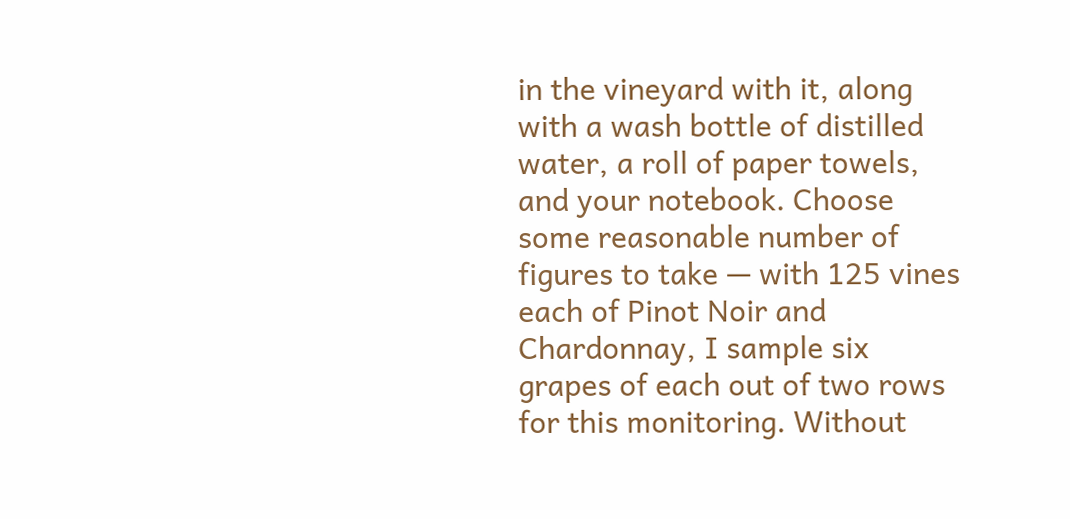in the vineyard with it, along with a wash bottle of distilled water, a roll of paper towels, and your notebook. Choose some reasonable number of figures to take — with 125 vines each of Pinot Noir and Chardonnay, I sample six grapes of each out of two rows for this monitoring. Without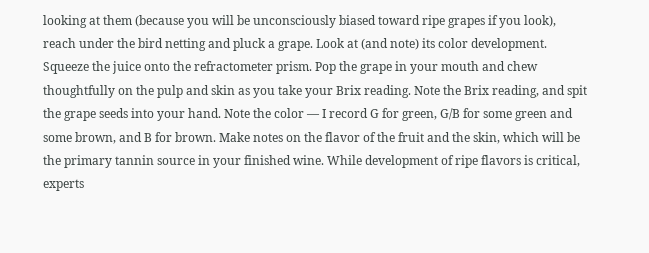looking at them (because you will be unconsciously biased toward ripe grapes if you look), reach under the bird netting and pluck a grape. Look at (and note) its color development. Squeeze the juice onto the refractometer prism. Pop the grape in your mouth and chew thoughtfully on the pulp and skin as you take your Brix reading. Note the Brix reading, and spit the grape seeds into your hand. Note the color — I record G for green, G/B for some green and some brown, and B for brown. Make notes on the flavor of the fruit and the skin, which will be the primary tannin source in your finished wine. While development of ripe flavors is critical, experts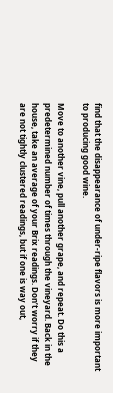find that the disappearance of under-ripe flavors is more important to producing good wine.

Move to another vine, pull another grape, and repeat. Do this a predetermined number of times through the vineyard. Back in the house, take an average of your Brix readings. Don’t worry if they are not tightly clustered readings, but if one is way out,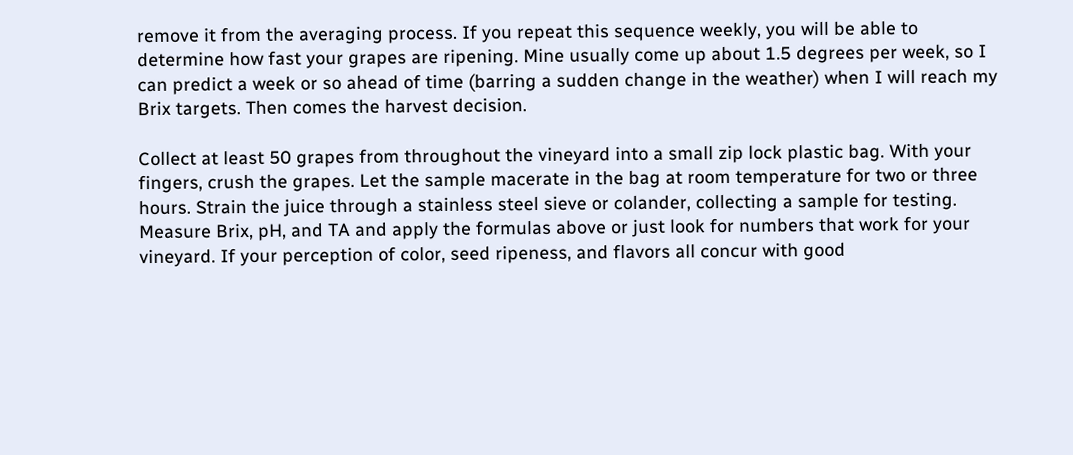remove it from the averaging process. If you repeat this sequence weekly, you will be able to determine how fast your grapes are ripening. Mine usually come up about 1.5 degrees per week, so I can predict a week or so ahead of time (barring a sudden change in the weather) when I will reach my Brix targets. Then comes the harvest decision.

Collect at least 50 grapes from throughout the vineyard into a small zip lock plastic bag. With your fingers, crush the grapes. Let the sample macerate in the bag at room temperature for two or three hours. Strain the juice through a stainless steel sieve or colander, collecting a sample for testing. Measure Brix, pH, and TA and apply the formulas above or just look for numbers that work for your vineyard. If your perception of color, seed ripeness, and flavors all concur with good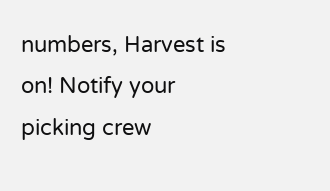numbers, Harvest is on! Notify your picking crew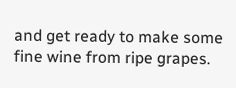and get ready to make some fine wine from ripe grapes.